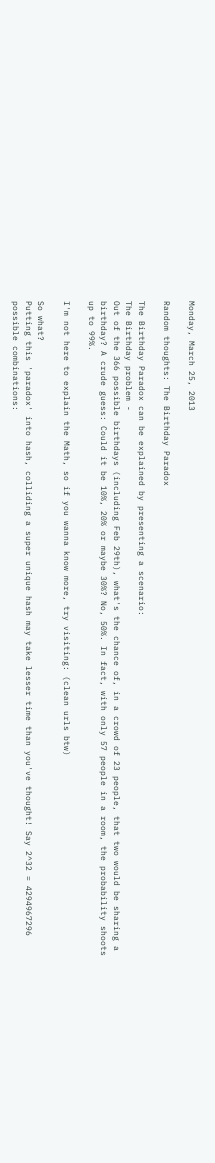Monday, March 25, 2013

Random thoughts: The Birthday Paradox

The Birthday Paradox can be explained by presenting a scenario:
The Birthday problem -
Out of the 366 possible birthdays (including Feb 29th), what's the chance of, in a crowd of 23 people, that two would be sharing a birthday? A crude guess: Could it be 10%, 20% or maybe 30%? No, 50%. In fact, with only 57 people in a room, the probability shoots up to 99%.

I'm not here to explain the Math, so if you wanna know more, try visiting: (clean urls btw)

So what?
Putting this 'paradox' into hash, colliding a super unique hash may take lesser time than you've thought! Say 2^32 = 4294967296 possible combinations: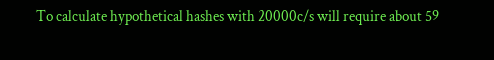To calculate hypothetical hashes with 20000c/s will require about 59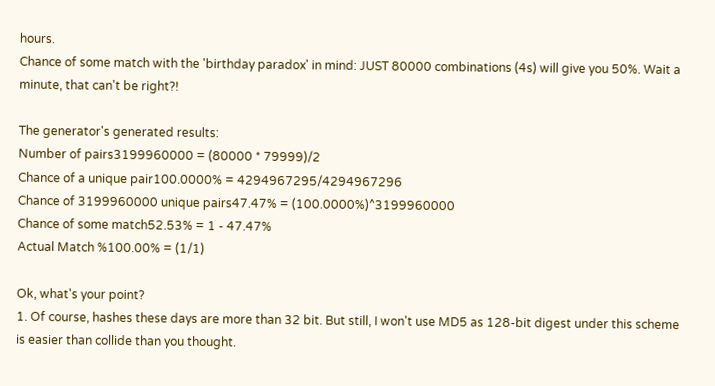hours.
Chance of some match with the 'birthday paradox' in mind: JUST 80000 combinations (4s) will give you 50%. Wait a minute, that can't be right?!

The generator's generated results:
Number of pairs3199960000 = (80000 * 79999)/2
Chance of a unique pair100.0000% = 4294967295/4294967296
Chance of 3199960000 unique pairs47.47% = (100.0000%)^3199960000
Chance of some match52.53% = 1 - 47.47%
Actual Match %100.00% = (1/1)

Ok, what's your point?
1. Of course, hashes these days are more than 32 bit. But still, I won't use MD5 as 128-bit digest under this scheme is easier than collide than you thought.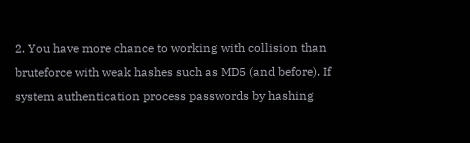2. You have more chance to working with collision than bruteforce with weak hashes such as MD5 (and before). If system authentication process passwords by hashing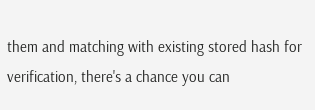them and matching with existing stored hash for verification, there's a chance you can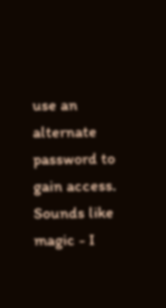use an alternate password to gain access. Sounds like magic - I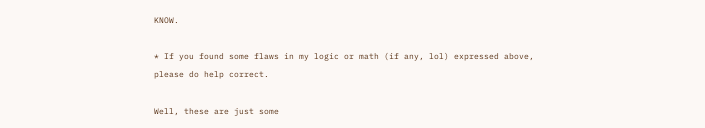KNOW.

* If you found some flaws in my logic or math (if any, lol) expressed above, please do help correct.

Well, these are just some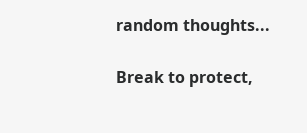random thoughts...

Break to protect,